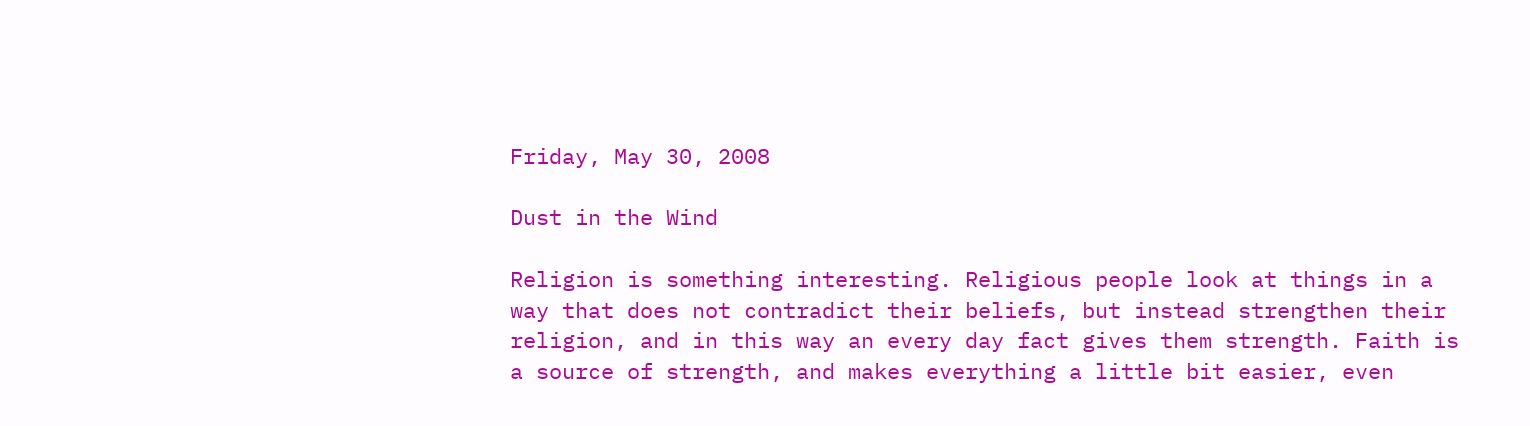Friday, May 30, 2008

Dust in the Wind

Religion is something interesting. Religious people look at things in a way that does not contradict their beliefs, but instead strengthen their religion, and in this way an every day fact gives them strength. Faith is a source of strength, and makes everything a little bit easier, even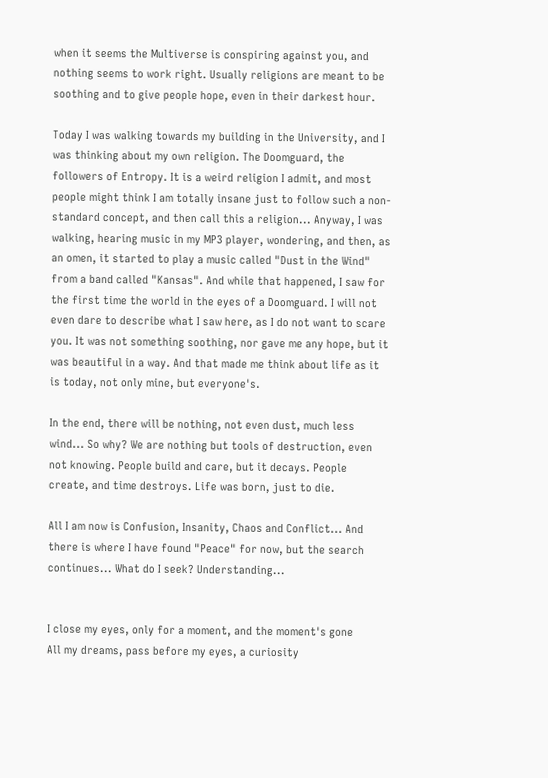when it seems the Multiverse is conspiring against you, and nothing seems to work right. Usually religions are meant to be soothing and to give people hope, even in their darkest hour.

Today I was walking towards my building in the University, and I was thinking about my own religion. The Doomguard, the followers of Entropy. It is a weird religion I admit, and most people might think I am totally insane just to follow such a non-standard concept, and then call this a religion... Anyway, I was walking, hearing music in my MP3 player, wondering, and then, as an omen, it started to play a music called "Dust in the Wind" from a band called "Kansas". And while that happened, I saw for the first time the world in the eyes of a Doomguard. I will not even dare to describe what I saw here, as I do not want to scare you. It was not something soothing, nor gave me any hope, but it was beautiful in a way. And that made me think about life as it is today, not only mine, but everyone's.

In the end, there will be nothing, not even dust, much less wind... So why? We are nothing but tools of destruction, even not knowing. People build and care, but it decays. People create, and time destroys. Life was born, just to die.

All I am now is Confusion, Insanity, Chaos and Conflict... And there is where I have found "Peace" for now, but the search continues... What do I seek? Understanding...


I close my eyes, only for a moment, and the moment's gone
All my dreams, pass before my eyes, a curiosity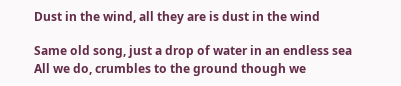Dust in the wind, all they are is dust in the wind

Same old song, just a drop of water in an endless sea
All we do, crumbles to the ground though we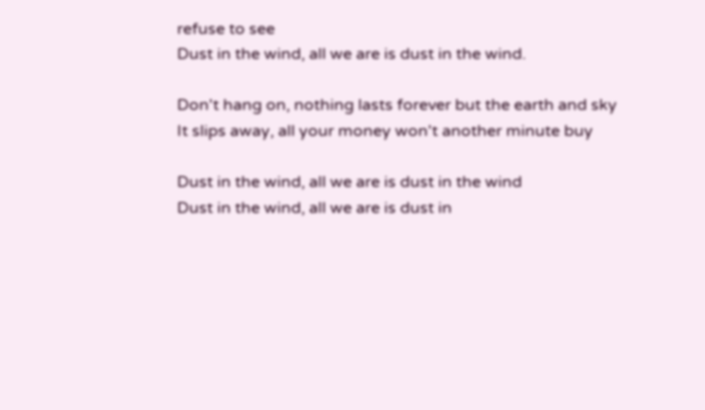refuse to see
Dust in the wind, all we are is dust in the wind.

Don't hang on, nothing lasts forever but the earth and sky
It slips away, all your money won't another minute buy

Dust in the wind, all we are is dust in the wind
Dust in the wind, all we are is dust in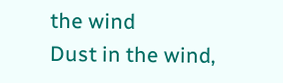the wind
Dust in the wind,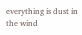everything is dust in the wind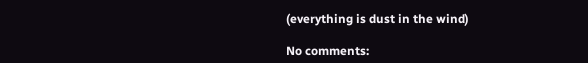(everything is dust in the wind)

No comments: